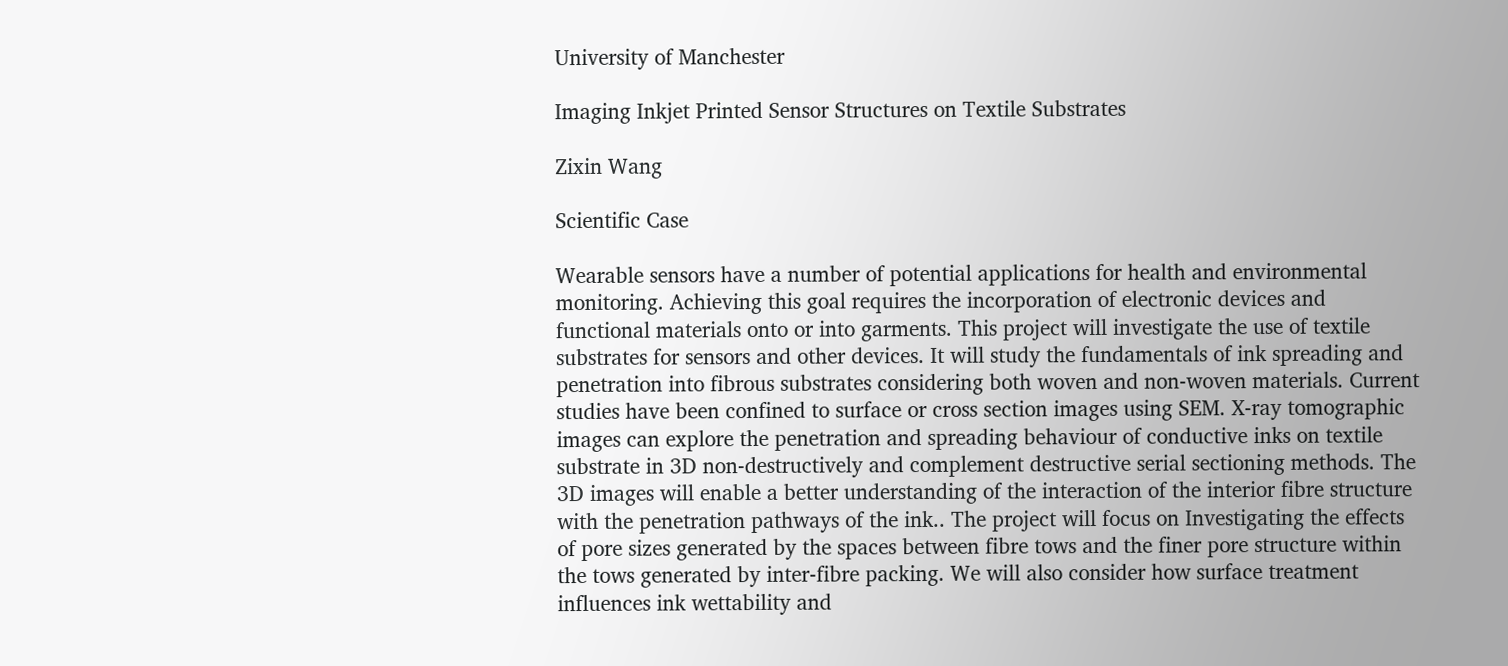University of Manchester

Imaging Inkjet Printed Sensor Structures on Textile Substrates

Zixin Wang

Scientific Case

Wearable sensors have a number of potential applications for health and environmental monitoring. Achieving this goal requires the incorporation of electronic devices and functional materials onto or into garments. This project will investigate the use of textile substrates for sensors and other devices. It will study the fundamentals of ink spreading and penetration into fibrous substrates considering both woven and non-woven materials. Current studies have been confined to surface or cross section images using SEM. X-ray tomographic images can explore the penetration and spreading behaviour of conductive inks on textile substrate in 3D non-destructively and complement destructive serial sectioning methods. The 3D images will enable a better understanding of the interaction of the interior fibre structure with the penetration pathways of the ink.. The project will focus on Investigating the effects of pore sizes generated by the spaces between fibre tows and the finer pore structure within the tows generated by inter-fibre packing. We will also consider how surface treatment influences ink wettability and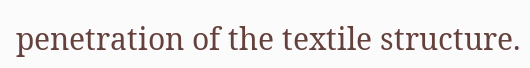penetration of the textile structure.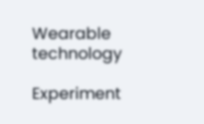Wearable technology

Experiment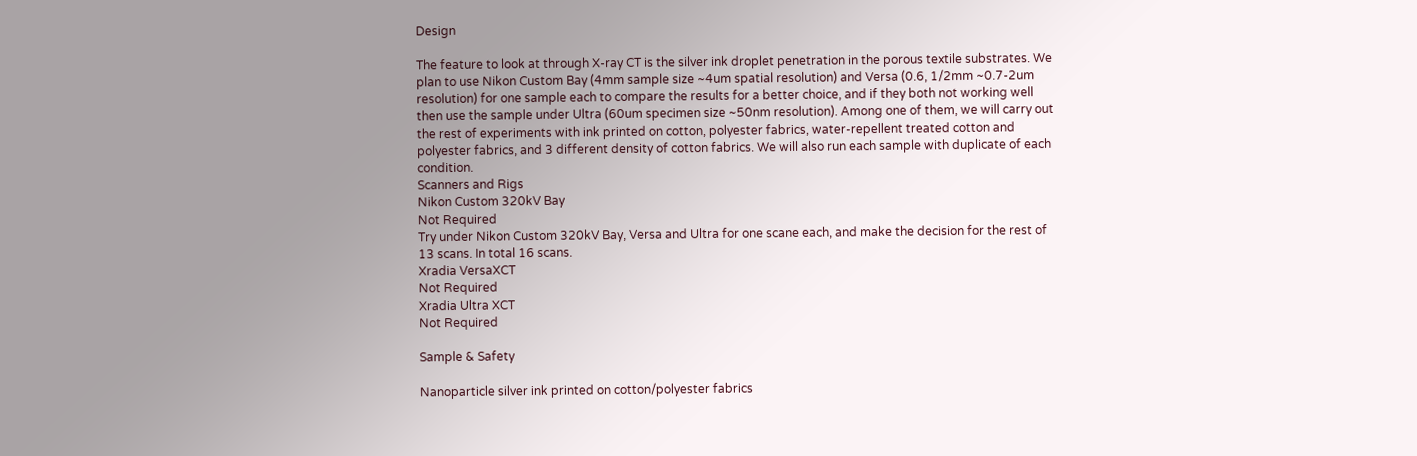Design

The feature to look at through X-ray CT is the silver ink droplet penetration in the porous textile substrates. We plan to use Nikon Custom Bay (4mm sample size ~4um spatial resolution) and Versa (0.6, 1/2mm ~0.7-2um resolution) for one sample each to compare the results for a better choice, and if they both not working well then use the sample under Ultra (60um specimen size ~50nm resolution). Among one of them, we will carry out the rest of experiments with ink printed on cotton, polyester fabrics, water-repellent treated cotton and polyester fabrics, and 3 different density of cotton fabrics. We will also run each sample with duplicate of each condition.
Scanners and Rigs
Nikon Custom 320kV Bay
Not Required
Try under Nikon Custom 320kV Bay, Versa and Ultra for one scane each, and make the decision for the rest of 13 scans. In total 16 scans.
Xradia VersaXCT
Not Required
Xradia Ultra XCT
Not Required

Sample & Safety

Nanoparticle silver ink printed on cotton/polyester fabrics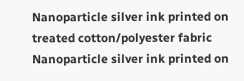Nanoparticle silver ink printed on treated cotton/polyester fabric
Nanoparticle silver ink printed on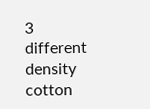3 different density cotton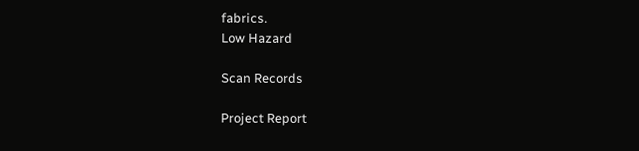fabrics.
Low Hazard

Scan Records

Project Report